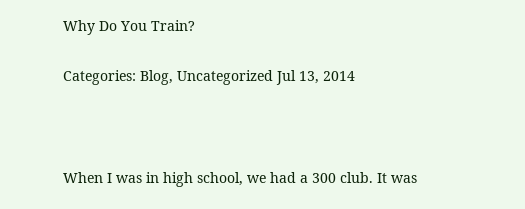Why Do You Train?

Categories: Blog, Uncategorized Jul 13, 2014



When I was in high school, we had a 300 club. It was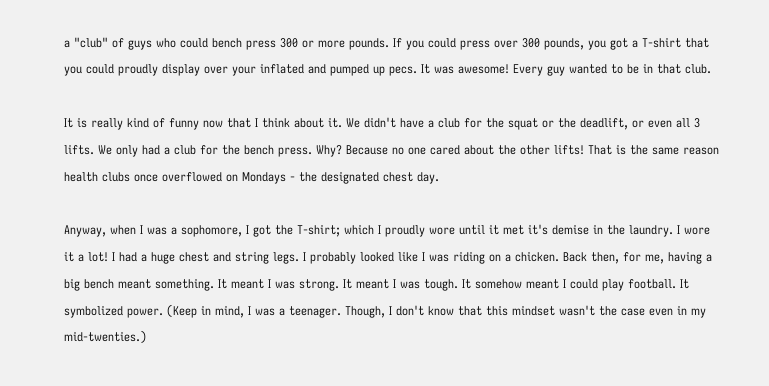a "club" of guys who could bench press 300 or more pounds. If you could press over 300 pounds, you got a T-shirt that you could proudly display over your inflated and pumped up pecs. It was awesome! Every guy wanted to be in that club.

It is really kind of funny now that I think about it. We didn't have a club for the squat or the deadlift, or even all 3 lifts. We only had a club for the bench press. Why? Because no one cared about the other lifts! That is the same reason health clubs once overflowed on Mondays - the designated chest day.

Anyway, when I was a sophomore, I got the T-shirt; which I proudly wore until it met it's demise in the laundry. I wore it a lot! I had a huge chest and string legs. I probably looked like I was riding on a chicken. Back then, for me, having a big bench meant something. It meant I was strong. It meant I was tough. It somehow meant I could play football. It symbolized power. (Keep in mind, I was a teenager. Though, I don't know that this mindset wasn't the case even in my mid-twenties.)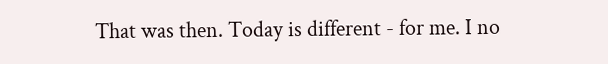That was then. Today is different - for me. I no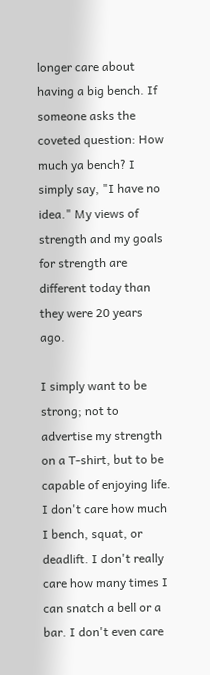longer care about having a big bench. If someone asks the coveted question: How much ya bench? I simply say, "I have no idea." My views of strength and my goals for strength are different today than they were 20 years ago.

I simply want to be strong; not to advertise my strength on a T-shirt, but to be capable of enjoying life. I don't care how much I bench, squat, or deadlift. I don't really care how many times I can snatch a bell or a bar. I don't even care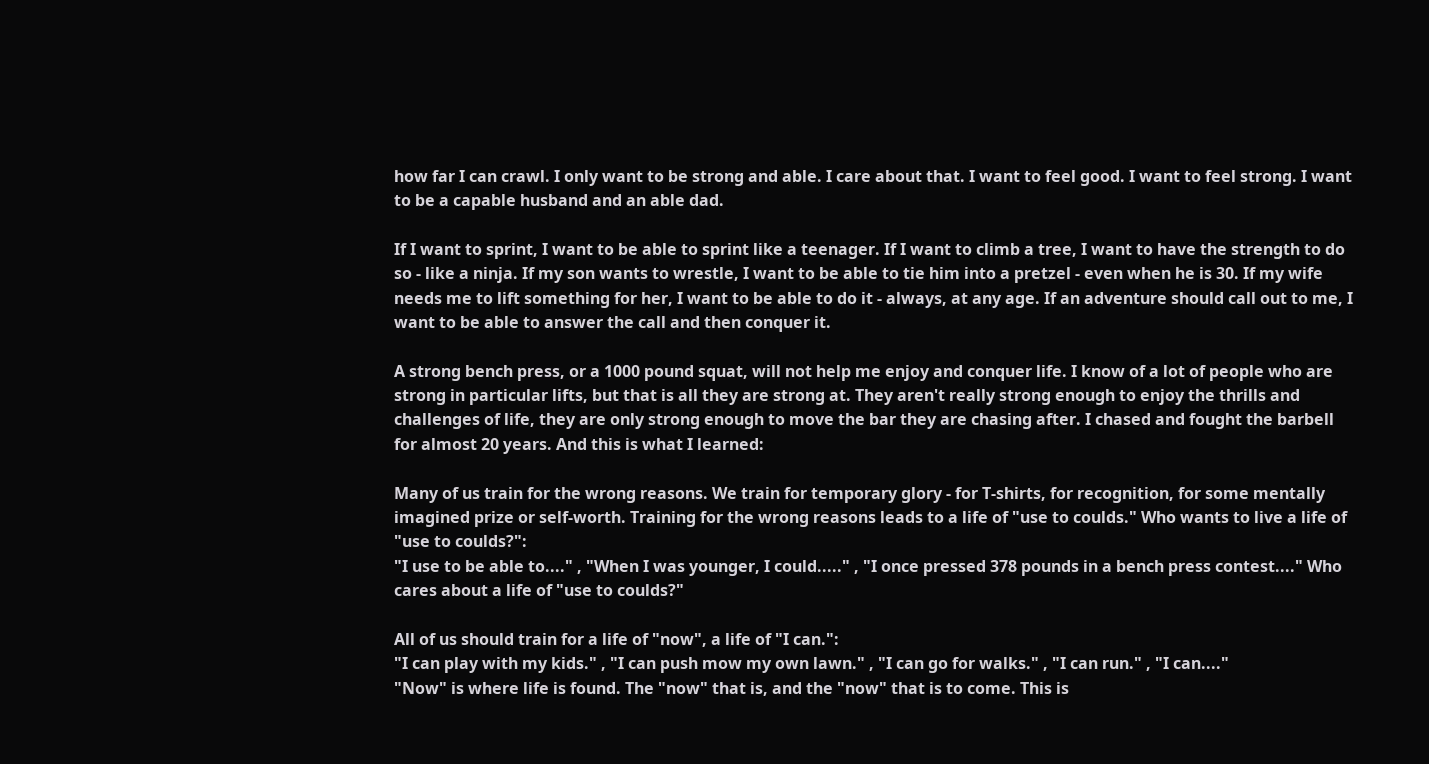how far I can crawl. I only want to be strong and able. I care about that. I want to feel good. I want to feel strong. I want to be a capable husband and an able dad.

If I want to sprint, I want to be able to sprint like a teenager. If I want to climb a tree, I want to have the strength to do so - like a ninja. If my son wants to wrestle, I want to be able to tie him into a pretzel - even when he is 30. If my wife needs me to lift something for her, I want to be able to do it - always, at any age. If an adventure should call out to me, I want to be able to answer the call and then conquer it.

A strong bench press, or a 1000 pound squat, will not help me enjoy and conquer life. I know of a lot of people who are strong in particular lifts, but that is all they are strong at. They aren't really strong enough to enjoy the thrills and challenges of life, they are only strong enough to move the bar they are chasing after. I chased and fought the barbell for almost 20 years. And this is what I learned:

Many of us train for the wrong reasons. We train for temporary glory - for T-shirts, for recognition, for some mentally imagined prize or self-worth. Training for the wrong reasons leads to a life of "use to coulds." Who wants to live a life of "use to coulds?":
"I use to be able to...." , "When I was younger, I could....." , "I once pressed 378 pounds in a bench press contest...." Who cares about a life of "use to coulds?"

All of us should train for a life of "now", a life of "I can.":
"I can play with my kids." , "I can push mow my own lawn." , "I can go for walks." , "I can run." , "I can...."
"Now" is where life is found. The "now" that is, and the "now" that is to come. This is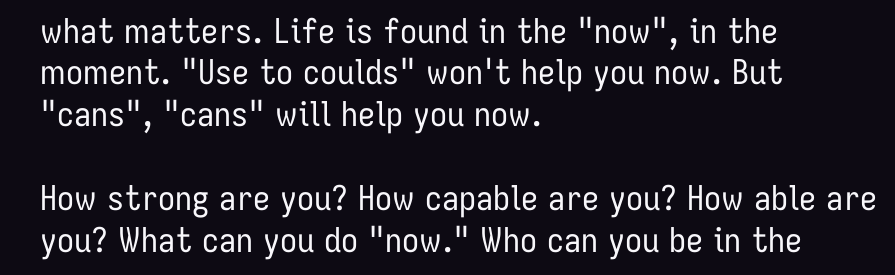what matters. Life is found in the "now", in the moment. "Use to coulds" won't help you now. But "cans", "cans" will help you now.

How strong are you? How capable are you? How able are you? What can you do "now." Who can you be in the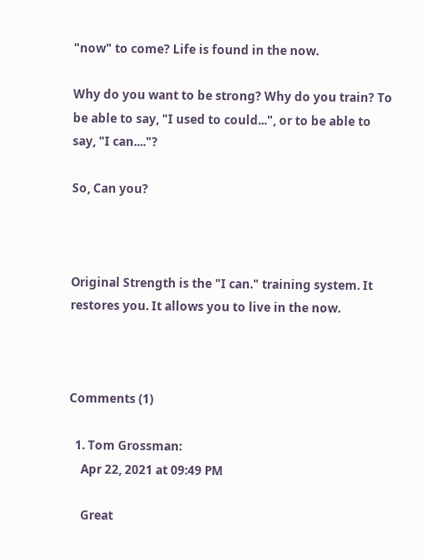"now" to come? Life is found in the now.

Why do you want to be strong? Why do you train? To be able to say, "I used to could...", or to be able to say, "I can...."?

So, Can you?



Original Strength is the "I can." training system. It restores you. It allows you to live in the now.



Comments (1)

  1. Tom Grossman:
    Apr 22, 2021 at 09:49 PM

    Great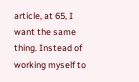article, at 65, I want the same thing. Instead of working myself to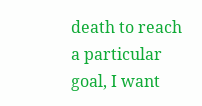death to reach a particular goal, I want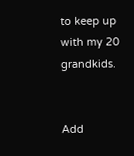to keep up with my 20 grandkids.


Add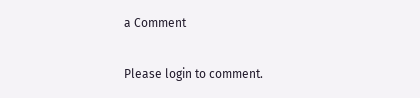a Comment

Please login to comment.